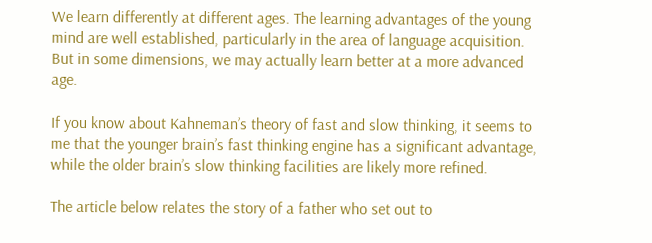We learn differently at different ages. The learning advantages of the young mind are well established, particularly in the area of language acquisition. But in some dimensions, we may actually learn better at a more advanced age.

If you know about Kahneman’s theory of fast and slow thinking, it seems to me that the younger brain’s fast thinking engine has a significant advantage, while the older brain’s slow thinking facilities are likely more refined.

The article below relates the story of a father who set out to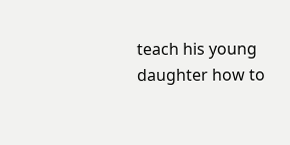teach his young daughter how to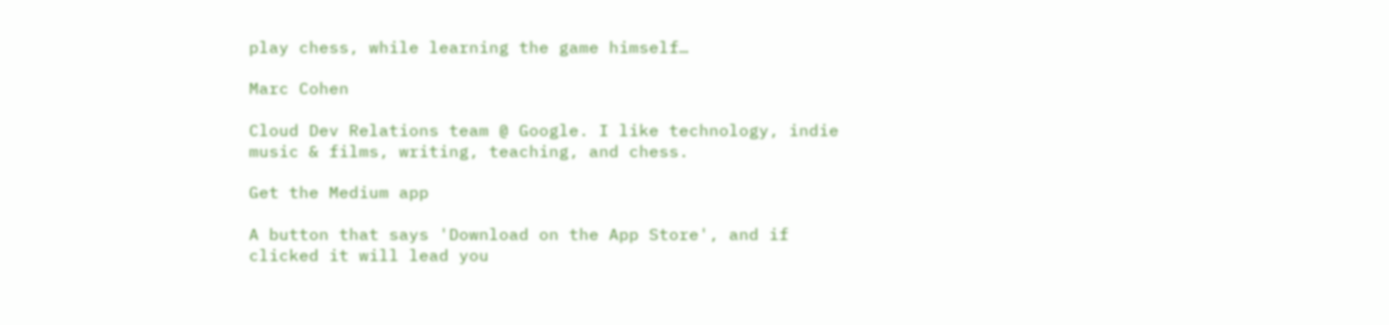play chess, while learning the game himself…

Marc Cohen

Cloud Dev Relations team @ Google. I like technology, indie music & films, writing, teaching, and chess.

Get the Medium app

A button that says 'Download on the App Store', and if clicked it will lead you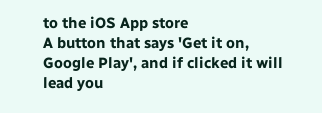to the iOS App store
A button that says 'Get it on, Google Play', and if clicked it will lead you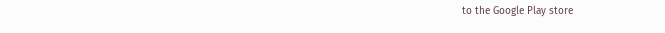to the Google Play store